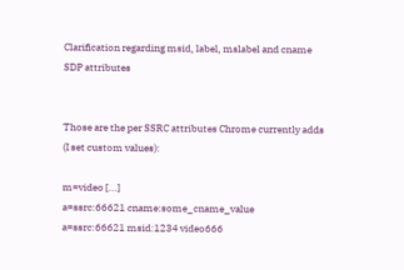Clarification regarding msid, label, mslabel and cname SDP attributes


Those are the per SSRC attributes Chrome currently adds (I set custom values):

m=video [...]
a=ssrc:66621 cname:some_cname_value
a=ssrc:66621 msid:1234 video666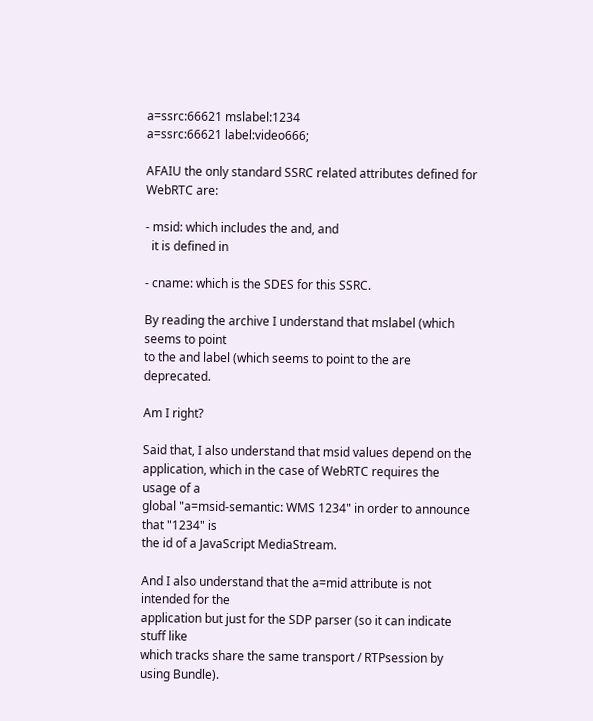a=ssrc:66621 mslabel:1234
a=ssrc:66621 label:video666;

AFAIU the only standard SSRC related attributes defined for WebRTC are:

- msid: which includes the and, and
  it is defined in

- cname: which is the SDES for this SSRC.

By reading the archive I understand that mslabel (which seems to point
to the and label (which seems to point to the are deprecated.

Am I right?

Said that, I also understand that msid values depend on the
application, which in the case of WebRTC requires the usage of a
global "a=msid-semantic: WMS 1234" in order to announce that "1234" is
the id of a JavaScript MediaStream.

And I also understand that the a=mid attribute is not intended for the
application but just for the SDP parser (so it can indicate stuff like
which tracks share the same transport / RTPsession by using Bundle).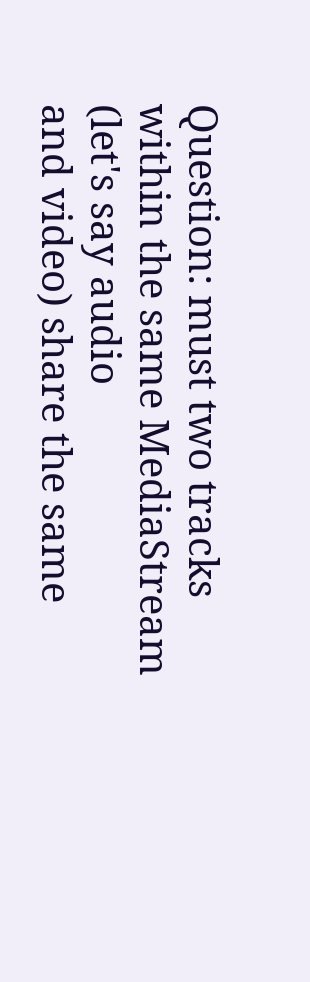Question: must two tracks within the same MediaStream (let's say audio
and video) share the same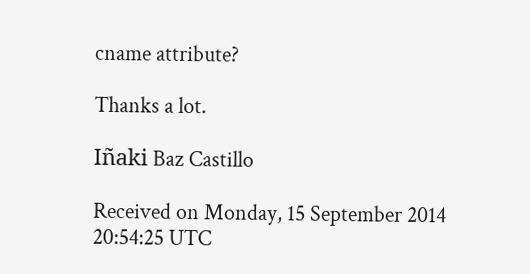cname attribute?

Thanks a lot.

Iñaki Baz Castillo

Received on Monday, 15 September 2014 20:54:25 UTC